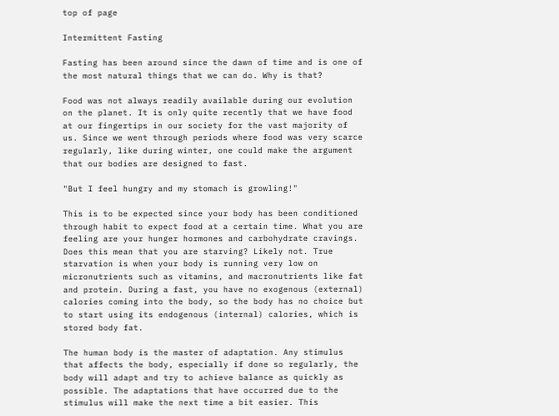top of page

Intermittent Fasting

Fasting has been around since the dawn of time and is one of the most natural things that we can do. Why is that?

Food was not always readily available during our evolution on the planet. It is only quite recently that we have food at our fingertips in our society for the vast majority of us. Since we went through periods where food was very scarce regularly, like during winter, one could make the argument that our bodies are designed to fast.

"But I feel hungry and my stomach is growling!"

This is to be expected since your body has been conditioned through habit to expect food at a certain time. What you are feeling are your hunger hormones and carbohydrate cravings. Does this mean that you are starving? Likely not. True starvation is when your body is running very low on micronutrients such as vitamins, and macronutrients like fat and protein. During a fast, you have no exogenous (external) calories coming into the body, so the body has no choice but to start using its endogenous (internal) calories, which is stored body fat.

The human body is the master of adaptation. Any stimulus that affects the body, especially if done so regularly, the body will adapt and try to achieve balance as quickly as possible. The adaptations that have occurred due to the stimulus will make the next time a bit easier. This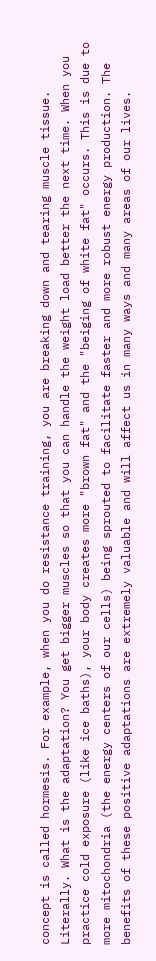concept is called hormesis. For example, when you do resistance training, you are breaking down and tearing muscle tissue. Literally. What is the adaptation? You get bigger muscles so that you can handle the weight load better the next time. When you practice cold exposure (like ice baths), your body creates more "brown fat" and the "beiging of white fat" occurs. This is due to more mitochondria (the energy centers of our cells) being sprouted to facilitate faster and more robust energy production. The benefits of these positive adaptations are extremely valuable and will affect us in many ways and many areas of our lives.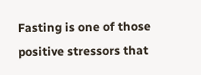Fasting is one of those positive stressors that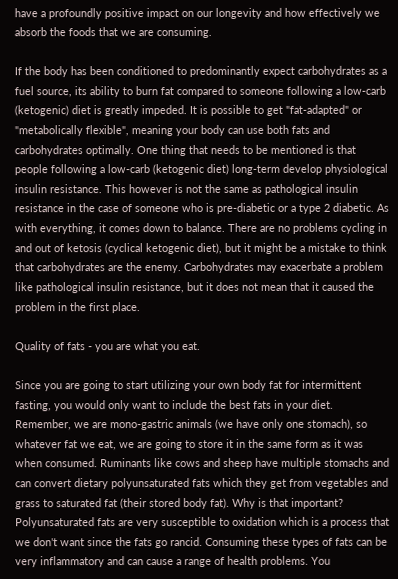have a profoundly positive impact on our longevity and how effectively we absorb the foods that we are consuming.

If the body has been conditioned to predominantly expect carbohydrates as a fuel source, its ability to burn fat compared to someone following a low-carb (ketogenic) diet is greatly impeded. It is possible to get "fat-adapted" or "metabolically flexible", meaning your body can use both fats and carbohydrates optimally. One thing that needs to be mentioned is that people following a low-carb (ketogenic diet) long-term develop physiological insulin resistance. This however is not the same as pathological insulin resistance in the case of someone who is pre-diabetic or a type 2 diabetic. As with everything, it comes down to balance. There are no problems cycling in and out of ketosis (cyclical ketogenic diet), but it might be a mistake to think that carbohydrates are the enemy. Carbohydrates may exacerbate a problem like pathological insulin resistance, but it does not mean that it caused the problem in the first place.

Quality of fats - you are what you eat.

Since you are going to start utilizing your own body fat for intermittent fasting, you would only want to include the best fats in your diet. Remember, we are mono-gastric animals (we have only one stomach), so whatever fat we eat, we are going to store it in the same form as it was when consumed. Ruminants like cows and sheep have multiple stomachs and can convert dietary polyunsaturated fats which they get from vegetables and grass to saturated fat (their stored body fat). Why is that important? Polyunsaturated fats are very susceptible to oxidation which is a process that we don't want since the fats go rancid. Consuming these types of fats can be very inflammatory and can cause a range of health problems. You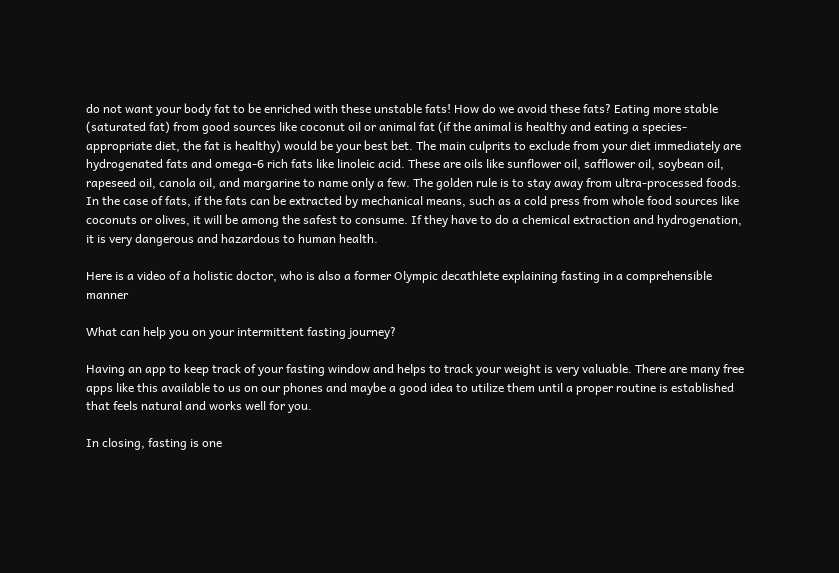do not want your body fat to be enriched with these unstable fats! How do we avoid these fats? Eating more stable (saturated fat) from good sources like coconut oil or animal fat (if the animal is healthy and eating a species-appropriate diet, the fat is healthy) would be your best bet. The main culprits to exclude from your diet immediately are hydrogenated fats and omega-6 rich fats like linoleic acid. These are oils like sunflower oil, safflower oil, soybean oil, rapeseed oil, canola oil, and margarine to name only a few. The golden rule is to stay away from ultra-processed foods. In the case of fats, if the fats can be extracted by mechanical means, such as a cold press from whole food sources like coconuts or olives, it will be among the safest to consume. If they have to do a chemical extraction and hydrogenation, it is very dangerous and hazardous to human health.

Here is a video of a holistic doctor, who is also a former Olympic decathlete explaining fasting in a comprehensible manner

What can help you on your intermittent fasting journey?

Having an app to keep track of your fasting window and helps to track your weight is very valuable. There are many free apps like this available to us on our phones and maybe a good idea to utilize them until a proper routine is established that feels natural and works well for you.

In closing, fasting is one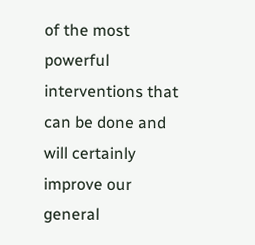of the most powerful interventions that can be done and will certainly improve our general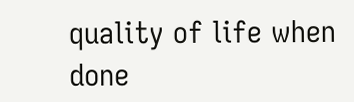quality of life when done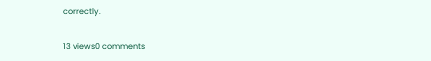correctly.

13 views0 comments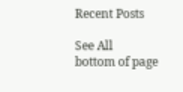Recent Posts

See All
bottom of page